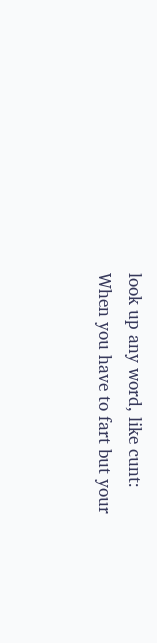look up any word, like cunt:
When you have to fart but your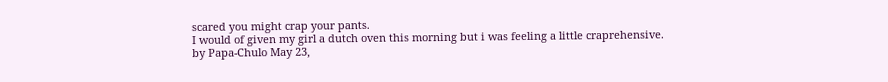scared you might crap your pants.
I would of given my girl a dutch oven this morning but i was feeling a little craprehensive.
by Papa-Chulo May 23,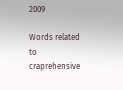2009

Words related to craprehensive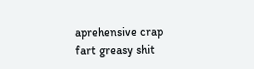aprehensive crap fart greasy shit